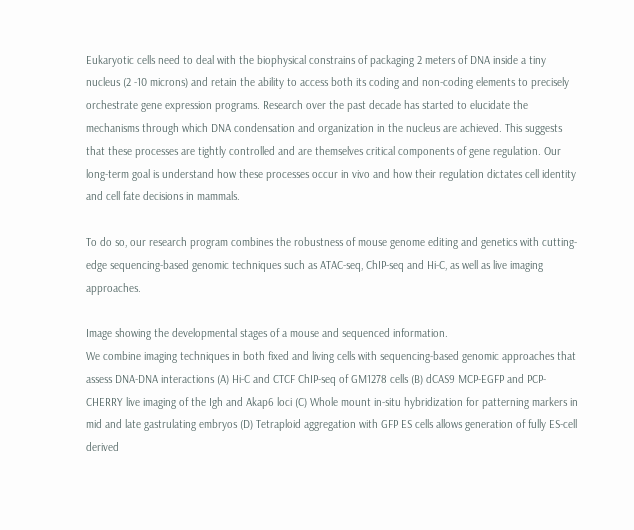Eukaryotic cells need to deal with the biophysical constrains of packaging 2 meters of DNA inside a tiny nucleus (2 -10 microns) and retain the ability to access both its coding and non-coding elements to precisely orchestrate gene expression programs. Research over the past decade has started to elucidate the mechanisms through which DNA condensation and organization in the nucleus are achieved. This suggests that these processes are tightly controlled and are themselves critical components of gene regulation. Our long-term goal is understand how these processes occur in vivo and how their regulation dictates cell identity and cell fate decisions in mammals.

To do so, our research program combines the robustness of mouse genome editing and genetics with cutting-edge sequencing-based genomic techniques such as ATAC-seq, ChIP-seq and Hi-C, as well as live imaging approaches.

Image showing the developmental stages of a mouse and sequenced information.
We combine imaging techniques in both fixed and living cells with sequencing-based genomic approaches that assess DNA-DNA interactions (A) Hi-C and CTCF ChIP-seq of GM1278 cells (B) dCAS9 MCP-EGFP and PCP-CHERRY live imaging of the Igh and Akap6 loci (C) Whole mount in-situ hybridization for patterning markers in mid and late gastrulating embryos (D) Tetraploid aggregation with GFP ES cells allows generation of fully ES-cell derived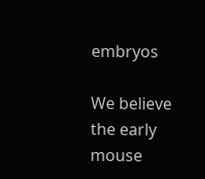embryos

We believe the early mouse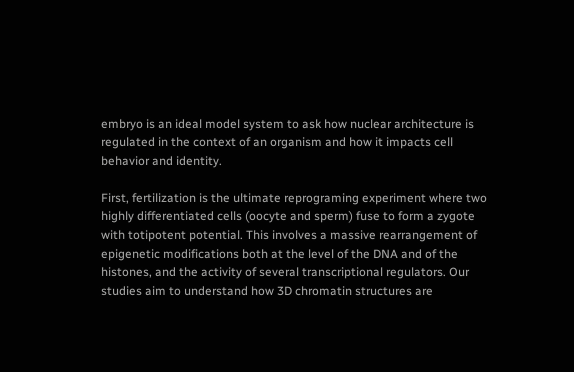embryo is an ideal model system to ask how nuclear architecture is regulated in the context of an organism and how it impacts cell behavior and identity.

First, fertilization is the ultimate reprograming experiment where two highly differentiated cells (oocyte and sperm) fuse to form a zygote with totipotent potential. This involves a massive rearrangement of epigenetic modifications both at the level of the DNA and of the histones, and the activity of several transcriptional regulators. Our studies aim to understand how 3D chromatin structures are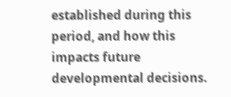established during this period, and how this impacts future developmental decisions.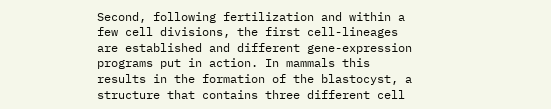Second, following fertilization and within a few cell divisions, the first cell-lineages are established and different gene-expression programs put in action. In mammals this results in the formation of the blastocyst, a structure that contains three different cell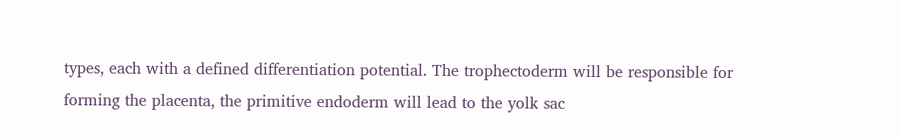types, each with a defined differentiation potential. The trophectoderm will be responsible for forming the placenta, the primitive endoderm will lead to the yolk sac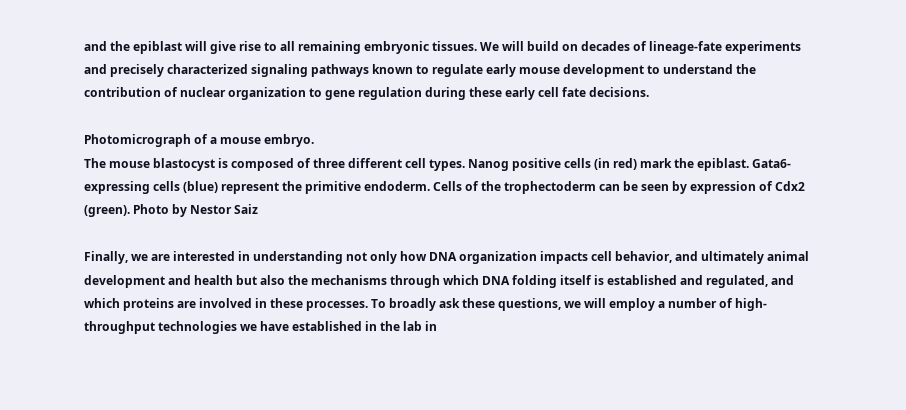and the epiblast will give rise to all remaining embryonic tissues. We will build on decades of lineage-fate experiments and precisely characterized signaling pathways known to regulate early mouse development to understand the contribution of nuclear organization to gene regulation during these early cell fate decisions.

Photomicrograph of a mouse embryo.
The mouse blastocyst is composed of three different cell types. Nanog positive cells (in red) mark the epiblast. Gata6-expressing cells (blue) represent the primitive endoderm. Cells of the trophectoderm can be seen by expression of Cdx2 (green). Photo by Nestor Saiz

Finally, we are interested in understanding not only how DNA organization impacts cell behavior, and ultimately animal development and health but also the mechanisms through which DNA folding itself is established and regulated, and which proteins are involved in these processes. To broadly ask these questions, we will employ a number of high-throughput technologies we have established in the lab in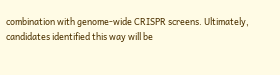combination with genome-wide CRISPR screens. Ultimately, candidates identified this way will be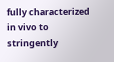fully characterized in vivo to stringently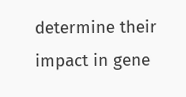determine their impact in gene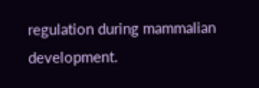regulation during mammalian development.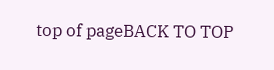top of pageBACK TO TOP